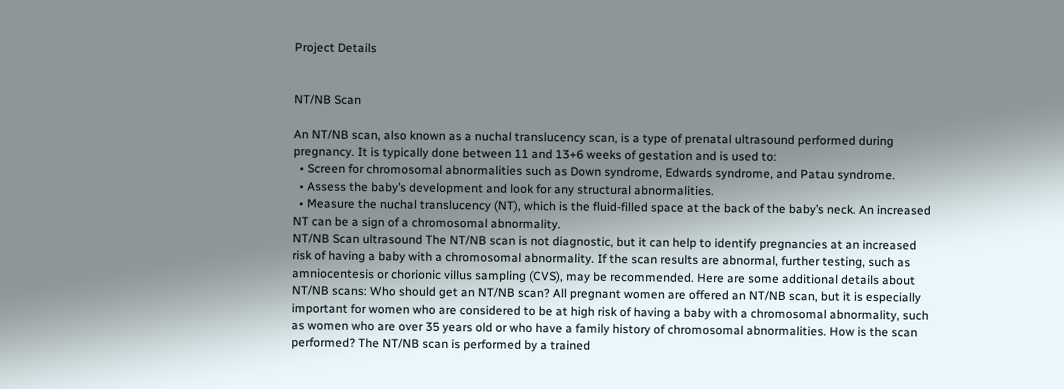Project Details


NT/NB Scan

An NT/NB scan, also known as a nuchal translucency scan, is a type of prenatal ultrasound performed during pregnancy. It is typically done between 11 and 13+6 weeks of gestation and is used to:
  • Screen for chromosomal abnormalities such as Down syndrome, Edwards syndrome, and Patau syndrome.
  • Assess the baby’s development and look for any structural abnormalities.
  • Measure the nuchal translucency (NT), which is the fluid-filled space at the back of the baby’s neck. An increased NT can be a sign of a chromosomal abnormality.
NT/NB Scan ultrasound The NT/NB scan is not diagnostic, but it can help to identify pregnancies at an increased risk of having a baby with a chromosomal abnormality. If the scan results are abnormal, further testing, such as amniocentesis or chorionic villus sampling (CVS), may be recommended. Here are some additional details about NT/NB scans: Who should get an NT/NB scan? All pregnant women are offered an NT/NB scan, but it is especially important for women who are considered to be at high risk of having a baby with a chromosomal abnormality, such as women who are over 35 years old or who have a family history of chromosomal abnormalities. How is the scan performed? The NT/NB scan is performed by a trained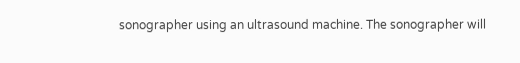sonographer using an ultrasound machine. The sonographer will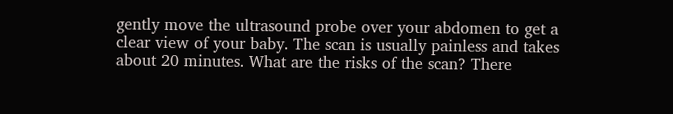gently move the ultrasound probe over your abdomen to get a clear view of your baby. The scan is usually painless and takes about 20 minutes. What are the risks of the scan? There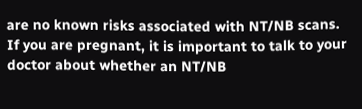are no known risks associated with NT/NB scans. If you are pregnant, it is important to talk to your doctor about whether an NT/NB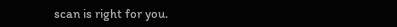scan is right for you.